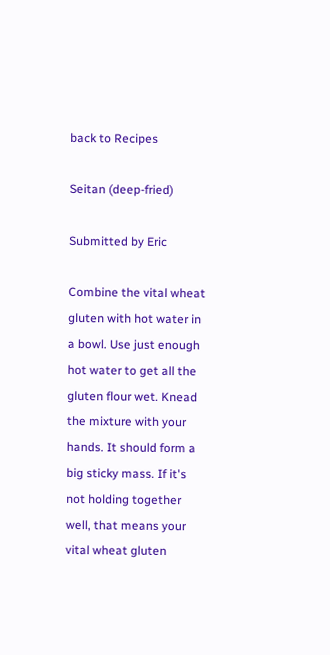back to Recipes

Seitan (deep-fried)

Submitted by Eric

Combine the vital wheat gluten with hot water in a bowl. Use just enough hot water to get all the gluten flour wet. Knead the mixture with your hands. It should form a big sticky mass. If it's not holding together well, that means your vital wheat gluten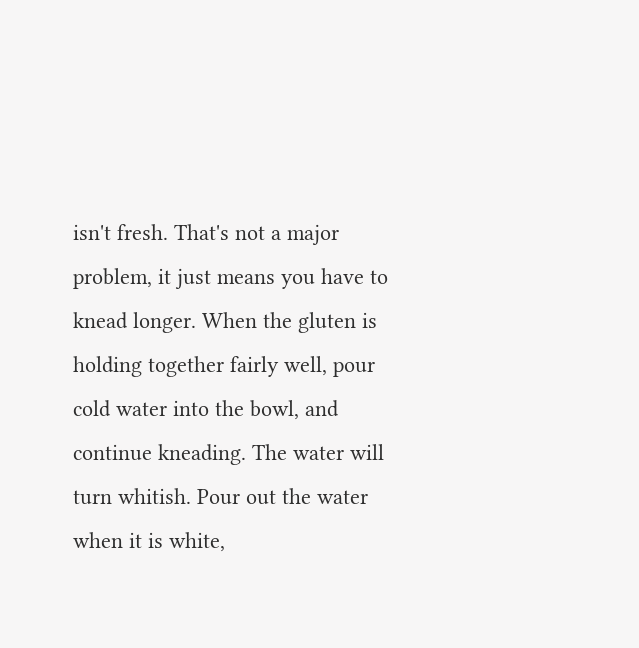isn't fresh. That's not a major problem, it just means you have to knead longer. When the gluten is holding together fairly well, pour cold water into the bowl, and continue kneading. The water will turn whitish. Pour out the water when it is white,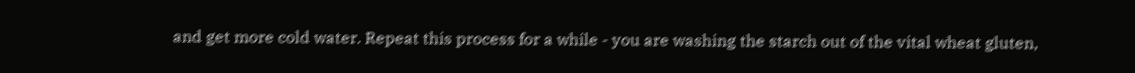and get more cold water. Repeat this process for a while - you are washing the starch out of the vital wheat gluten,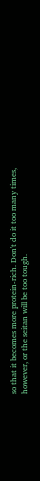so that it becomes more protein-rich. Don't do it too many times, however, or the seitan will be too tough.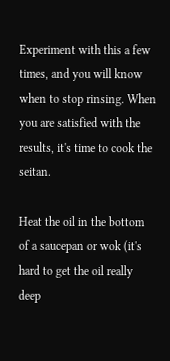Experiment with this a few times, and you will know when to stop rinsing. When you are satisfied with the results, it's time to cook the seitan.

Heat the oil in the bottom of a saucepan or wok (it's hard to get the oil really deep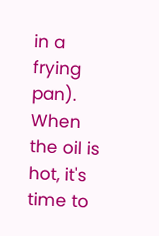in a frying pan). When the oil is hot, it's time to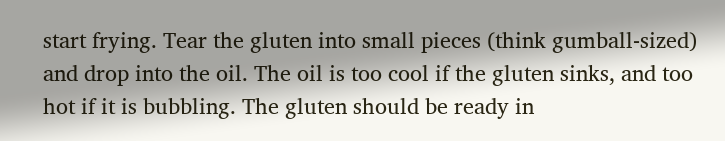start frying. Tear the gluten into small pieces (think gumball-sized) and drop into the oil. The oil is too cool if the gluten sinks, and too hot if it is bubbling. The gluten should be ready in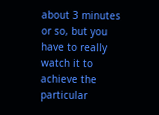about 3 minutes or so, but you have to really watch it to achieve the particular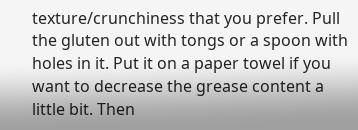texture/crunchiness that you prefer. Pull the gluten out with tongs or a spoon with holes in it. Put it on a paper towel if you want to decrease the grease content a little bit. Then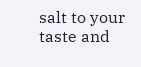salt to your taste and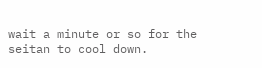wait a minute or so for the seitan to cool down.